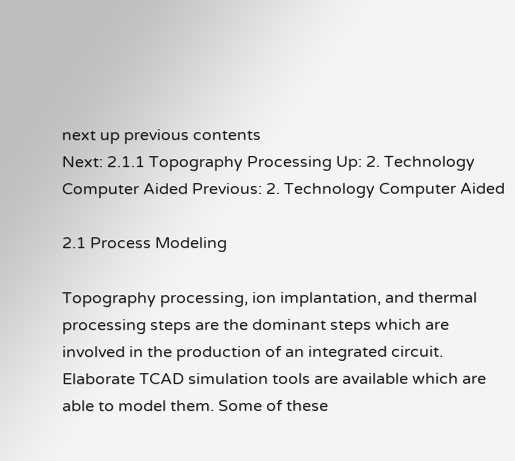next up previous contents
Next: 2.1.1 Topography Processing Up: 2. Technology Computer Aided Previous: 2. Technology Computer Aided

2.1 Process Modeling

Topography processing, ion implantation, and thermal processing steps are the dominant steps which are involved in the production of an integrated circuit. Elaborate TCAD simulation tools are available which are able to model them. Some of these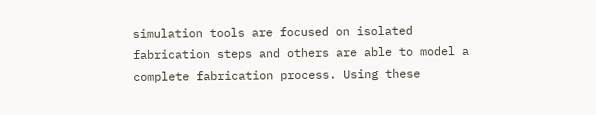simulation tools are focused on isolated fabrication steps and others are able to model a complete fabrication process. Using these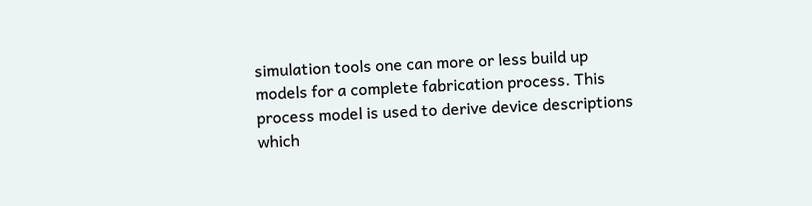simulation tools one can more or less build up models for a complete fabrication process. This process model is used to derive device descriptions which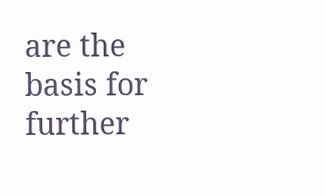are the basis for further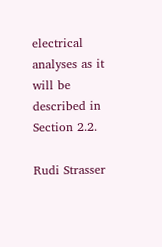electrical analyses as it will be described in Section 2.2.

Rudi Strasser